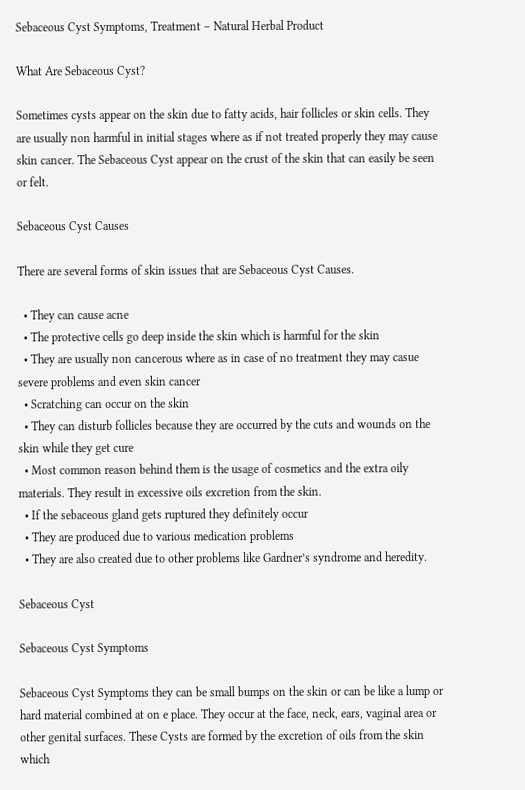Sebaceous Cyst Symptoms, Treatment – Natural Herbal Product

What Are Sebaceous Cyst?

Sometimes cysts appear on the skin due to fatty acids, hair follicles or skin cells. They are usually non harmful in initial stages where as if not treated properly they may cause skin cancer. The Sebaceous Cyst appear on the crust of the skin that can easily be seen or felt.

Sebaceous Cyst Causes

There are several forms of skin issues that are Sebaceous Cyst Causes.

  • They can cause acne
  • The protective cells go deep inside the skin which is harmful for the skin
  • They are usually non cancerous where as in case of no treatment they may casue severe problems and even skin cancer
  • Scratching can occur on the skin
  • They can disturb follicles because they are occurred by the cuts and wounds on the skin while they get cure
  • Most common reason behind them is the usage of cosmetics and the extra oily materials. They result in excessive oils excretion from the skin.
  • If the sebaceous gland gets ruptured they definitely occur
  • They are produced due to various medication problems
  • They are also created due to other problems like Gardner’s syndrome and heredity.

Sebaceous Cyst

Sebaceous Cyst Symptoms

Sebaceous Cyst Symptoms they can be small bumps on the skin or can be like a lump or hard material combined at on e place. They occur at the face, neck, ears, vaginal area or other genital surfaces. These Cysts are formed by the excretion of oils from the skin which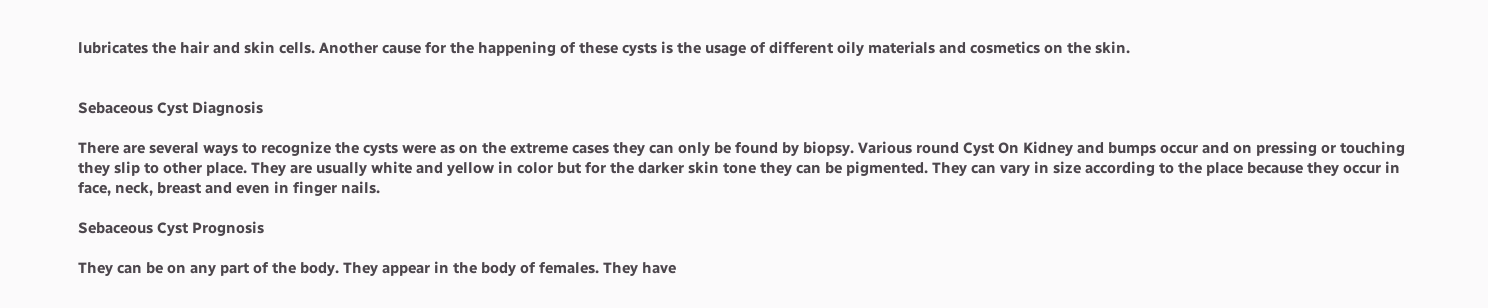lubricates the hair and skin cells. Another cause for the happening of these cysts is the usage of different oily materials and cosmetics on the skin.


Sebaceous Cyst Diagnosis

There are several ways to recognize the cysts were as on the extreme cases they can only be found by biopsy. Various round Cyst On Kidney and bumps occur and on pressing or touching they slip to other place. They are usually white and yellow in color but for the darker skin tone they can be pigmented. They can vary in size according to the place because they occur in face, neck, breast and even in finger nails.

Sebaceous Cyst Prognosis

They can be on any part of the body. They appear in the body of females. They have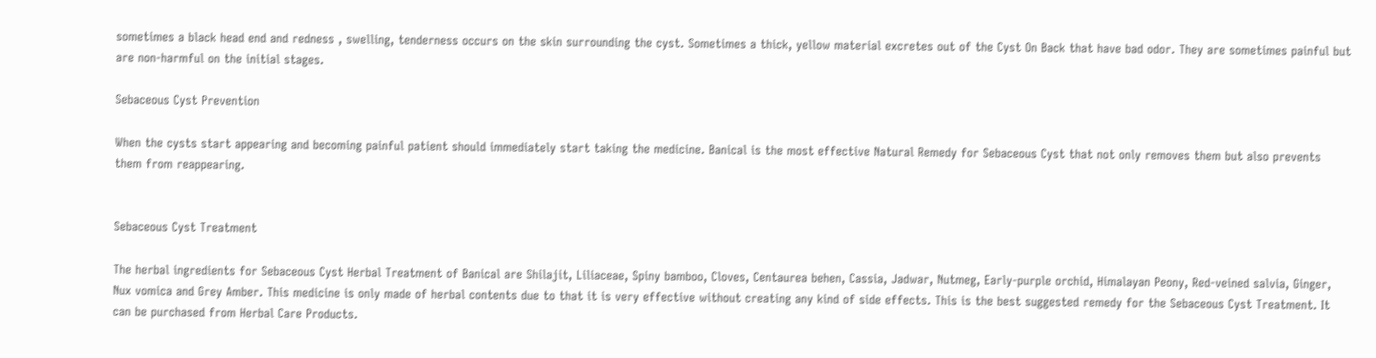sometimes a black head end and redness , swelling, tenderness occurs on the skin surrounding the cyst. Sometimes a thick, yellow material excretes out of the Cyst On Back that have bad odor. They are sometimes painful but are non-harmful on the initial stages.

Sebaceous Cyst Prevention

When the cysts start appearing and becoming painful patient should immediately start taking the medicine. Banical is the most effective Natural Remedy for Sebaceous Cyst that not only removes them but also prevents them from reappearing.


Sebaceous Cyst Treatment

The herbal ingredients for Sebaceous Cyst Herbal Treatment of Banical are Shilajit, Liliaceae, Spiny bamboo, Cloves, Centaurea behen, Cassia, Jadwar, Nutmeg, Early-purple orchid, Himalayan Peony, Red-veined salvia, Ginger, Nux vomica and Grey Amber. This medicine is only made of herbal contents due to that it is very effective without creating any kind of side effects. This is the best suggested remedy for the Sebaceous Cyst Treatment. It can be purchased from Herbal Care Products.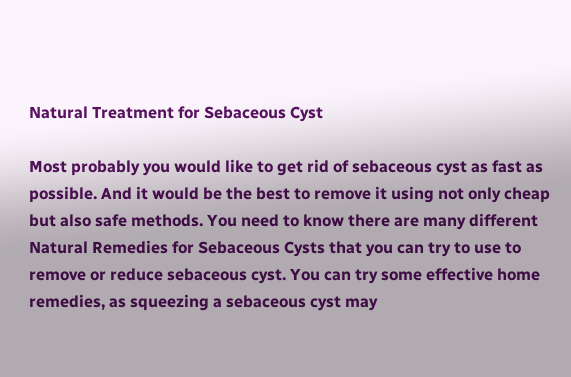Natural Treatment for Sebaceous Cyst

Most probably you would like to get rid of sebaceous cyst as fast as possible. And it would be the best to remove it using not only cheap but also safe methods. You need to know there are many different Natural Remedies for Sebaceous Cysts that you can try to use to remove or reduce sebaceous cyst. You can try some effective home remedies, as squeezing a sebaceous cyst may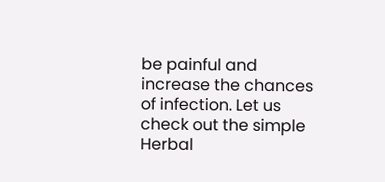be painful and increase the chances of infection. Let us check out the simple Herbal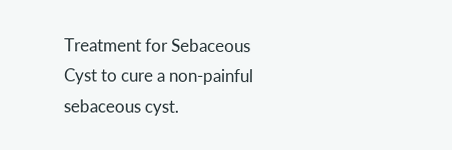Treatment for Sebaceous Cyst to cure a non-painful sebaceous cyst.